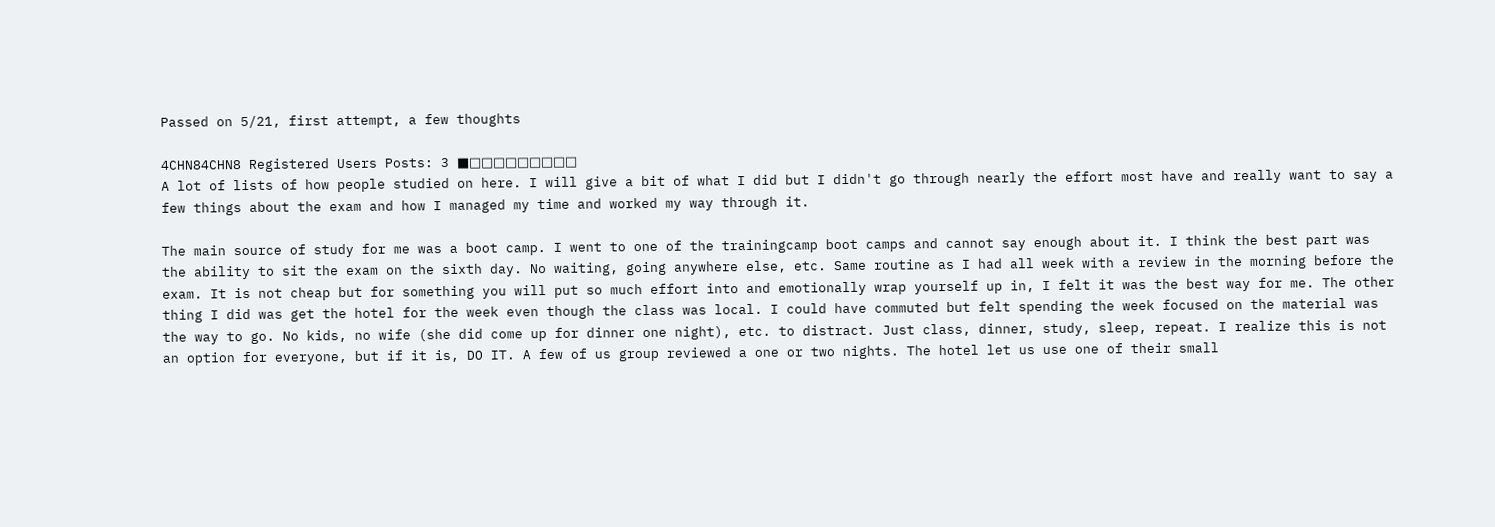Passed on 5/21, first attempt, a few thoughts

4CHN84CHN8 Registered Users Posts: 3 ■□□□□□□□□□
A lot of lists of how people studied on here. I will give a bit of what I did but I didn't go through nearly the effort most have and really want to say a few things about the exam and how I managed my time and worked my way through it.

The main source of study for me was a boot camp. I went to one of the trainingcamp boot camps and cannot say enough about it. I think the best part was the ability to sit the exam on the sixth day. No waiting, going anywhere else, etc. Same routine as I had all week with a review in the morning before the exam. It is not cheap but for something you will put so much effort into and emotionally wrap yourself up in, I felt it was the best way for me. The other thing I did was get the hotel for the week even though the class was local. I could have commuted but felt spending the week focused on the material was the way to go. No kids, no wife (she did come up for dinner one night), etc. to distract. Just class, dinner, study, sleep, repeat. I realize this is not an option for everyone, but if it is, DO IT. A few of us group reviewed a one or two nights. The hotel let us use one of their small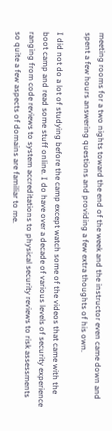meeting rooms for a two nights toward the end of the week and the instructor even came down and spent a few hours answering questions and providing a few extra thoughts of his own.

I did not do a lot of studying before the camp except watch some of the videos that came with the boot camp and read some stuff online. I do have over a decade of various levels of security experience ranging from code reviews to system accreditations to physical security reviews to risk assessments so quite a few aspects of domains are familiar to me.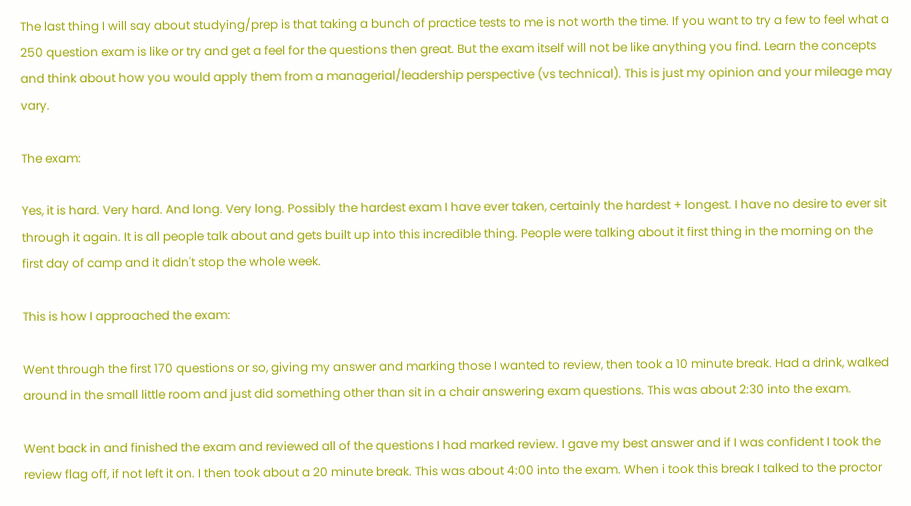The last thing I will say about studying/prep is that taking a bunch of practice tests to me is not worth the time. If you want to try a few to feel what a 250 question exam is like or try and get a feel for the questions then great. But the exam itself will not be like anything you find. Learn the concepts and think about how you would apply them from a managerial/leadership perspective (vs technical). This is just my opinion and your mileage may vary.

The exam:

Yes, it is hard. Very hard. And long. Very long. Possibly the hardest exam I have ever taken, certainly the hardest + longest. I have no desire to ever sit through it again. It is all people talk about and gets built up into this incredible thing. People were talking about it first thing in the morning on the first day of camp and it didn't stop the whole week.

This is how I approached the exam:

Went through the first 170 questions or so, giving my answer and marking those I wanted to review, then took a 10 minute break. Had a drink, walked around in the small little room and just did something other than sit in a chair answering exam questions. This was about 2:30 into the exam.

Went back in and finished the exam and reviewed all of the questions I had marked review. I gave my best answer and if I was confident I took the review flag off, if not left it on. I then took about a 20 minute break. This was about 4:00 into the exam. When i took this break I talked to the proctor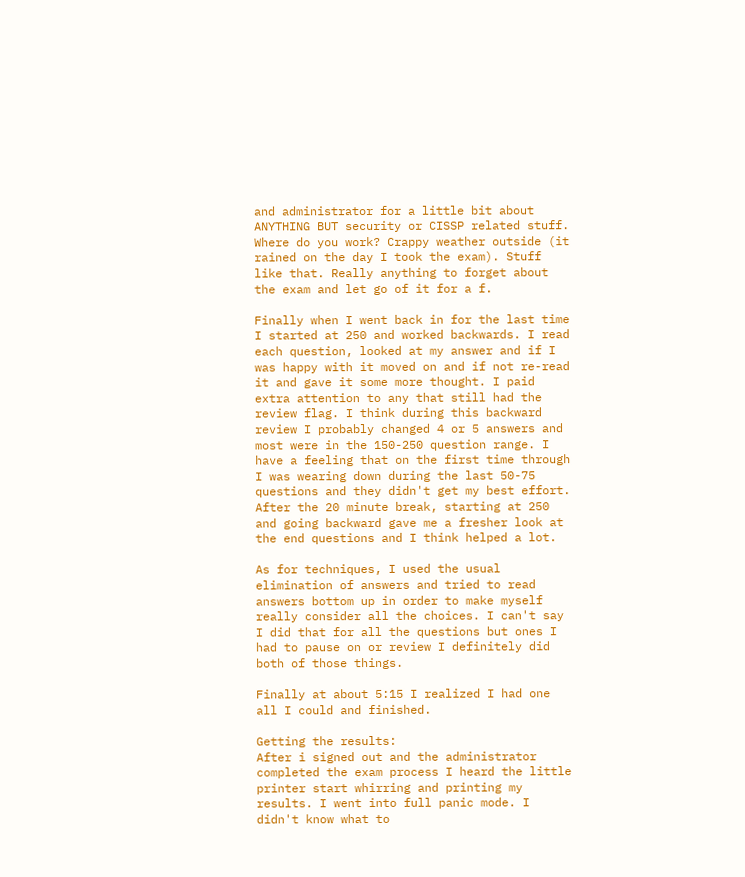and administrator for a little bit about ANYTHING BUT security or CISSP related stuff. Where do you work? Crappy weather outside (it rained on the day I took the exam). Stuff like that. Really anything to forget about the exam and let go of it for a f.

Finally when I went back in for the last time I started at 250 and worked backwards. I read each question, looked at my answer and if I was happy with it moved on and if not re-read it and gave it some more thought. I paid extra attention to any that still had the review flag. I think during this backward review I probably changed 4 or 5 answers and most were in the 150-250 question range. I have a feeling that on the first time through I was wearing down during the last 50-75 questions and they didn't get my best effort. After the 20 minute break, starting at 250 and going backward gave me a fresher look at the end questions and I think helped a lot.

As for techniques, I used the usual elimination of answers and tried to read answers bottom up in order to make myself really consider all the choices. I can't say I did that for all the questions but ones I had to pause on or review I definitely did both of those things.

Finally at about 5:15 I realized I had one all I could and finished.

Getting the results:
After i signed out and the administrator completed the exam process I heard the little printer start whirring and printing my results. I went into full panic mode. I didn't know what to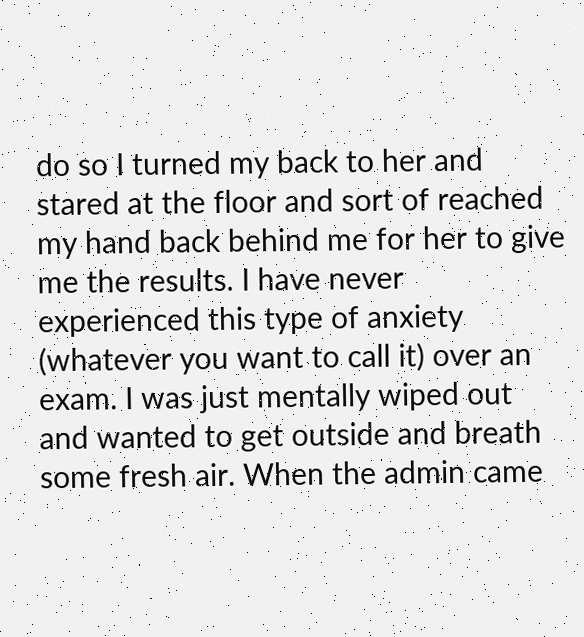do so I turned my back to her and stared at the floor and sort of reached my hand back behind me for her to give me the results. I have never experienced this type of anxiety (whatever you want to call it) over an exam. I was just mentally wiped out and wanted to get outside and breath some fresh air. When the admin came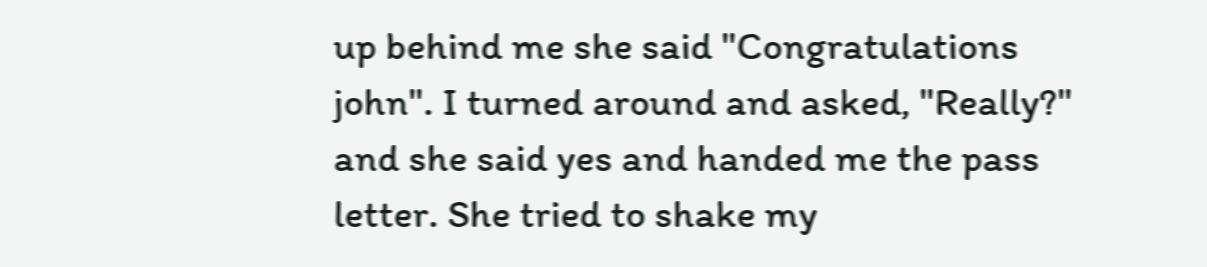up behind me she said "Congratulations john". I turned around and asked, "Really?" and she said yes and handed me the pass letter. She tried to shake my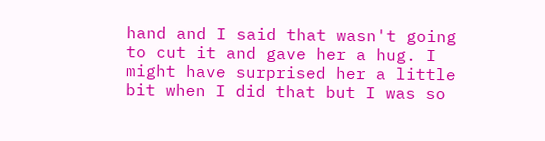hand and I said that wasn't going to cut it and gave her a hug. I might have surprised her a little bit when I did that but I was so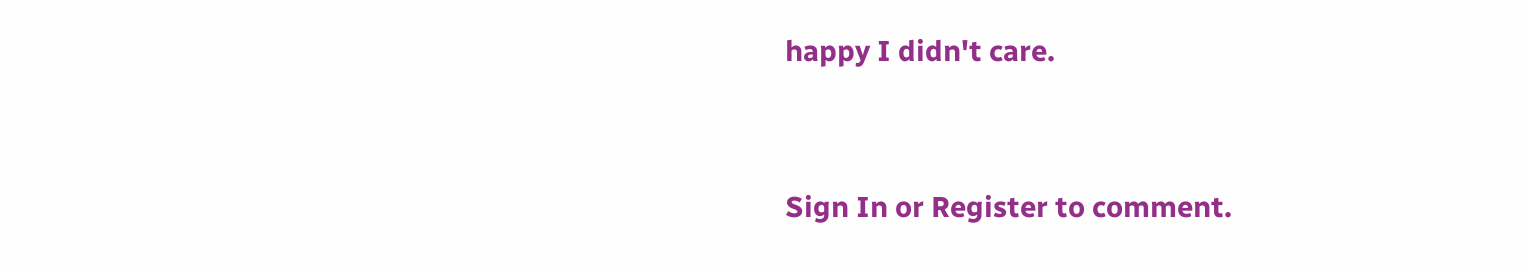happy I didn't care.


Sign In or Register to comment.